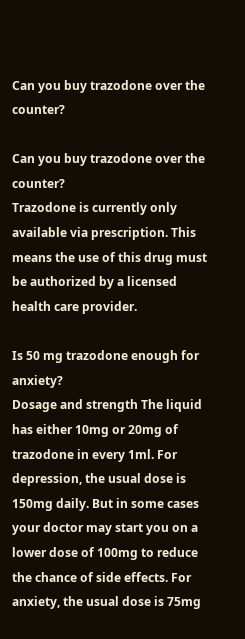Can you buy trazodone over the counter?

Can you buy trazodone over the counter?
Trazodone is currently only available via prescription. This means the use of this drug must be authorized by a licensed health care provider.

Is 50 mg trazodone enough for anxiety?
Dosage and strength The liquid has either 10mg or 20mg of trazodone in every 1ml. For depression, the usual dose is 150mg daily. But in some cases your doctor may start you on a lower dose of 100mg to reduce the chance of side effects. For anxiety, the usual dose is 75mg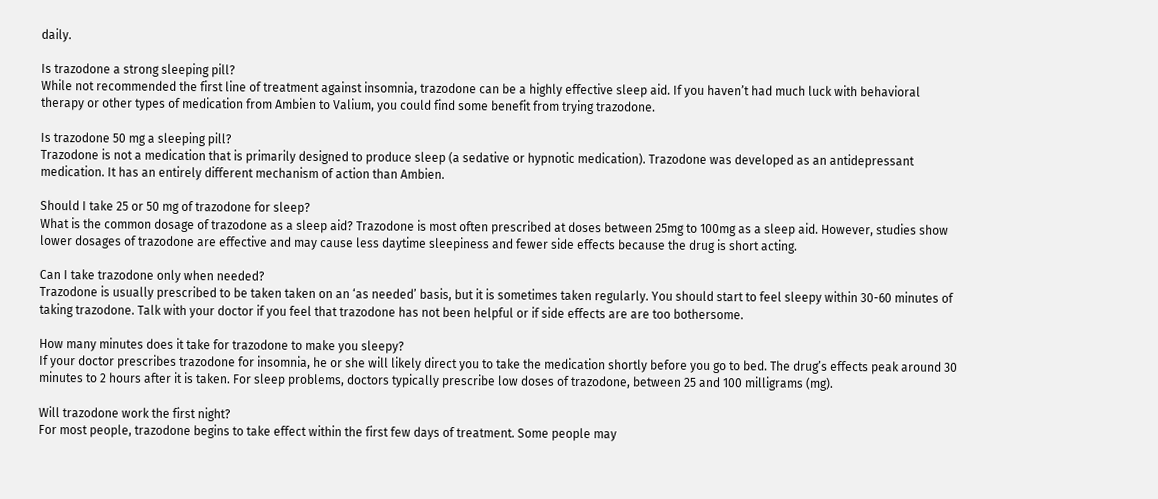daily.

Is trazodone a strong sleeping pill?
While not recommended the first line of treatment against insomnia, trazodone can be a highly effective sleep aid. If you haven’t had much luck with behavioral therapy or other types of medication from Ambien to Valium, you could find some benefit from trying trazodone.

Is trazodone 50 mg a sleeping pill?
Trazodone is not a medication that is primarily designed to produce sleep (a sedative or hypnotic medication). Trazodone was developed as an antidepressant medication. It has an entirely different mechanism of action than Ambien.

Should I take 25 or 50 mg of trazodone for sleep?
What is the common dosage of trazodone as a sleep aid? Trazodone is most often prescribed at doses between 25mg to 100mg as a sleep aid. However, studies show lower dosages of trazodone are effective and may cause less daytime sleepiness and fewer side effects because the drug is short acting.

Can I take trazodone only when needed?
Trazodone is usually prescribed to be taken taken on an ‘as needed’ basis, but it is sometimes taken regularly. You should start to feel sleepy within 30-60 minutes of taking trazodone. Talk with your doctor if you feel that trazodone has not been helpful or if side effects are are too bothersome.

How many minutes does it take for trazodone to make you sleepy?
If your doctor prescribes trazodone for insomnia, he or she will likely direct you to take the medication shortly before you go to bed. The drug’s effects peak around 30 minutes to 2 hours after it is taken. For sleep problems, doctors typically prescribe low doses of trazodone, between 25 and 100 milligrams (mg).

Will trazodone work the first night?
For most people, trazodone begins to take effect within the first few days of treatment. Some people may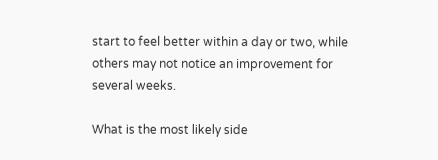start to feel better within a day or two, while others may not notice an improvement for several weeks.

What is the most likely side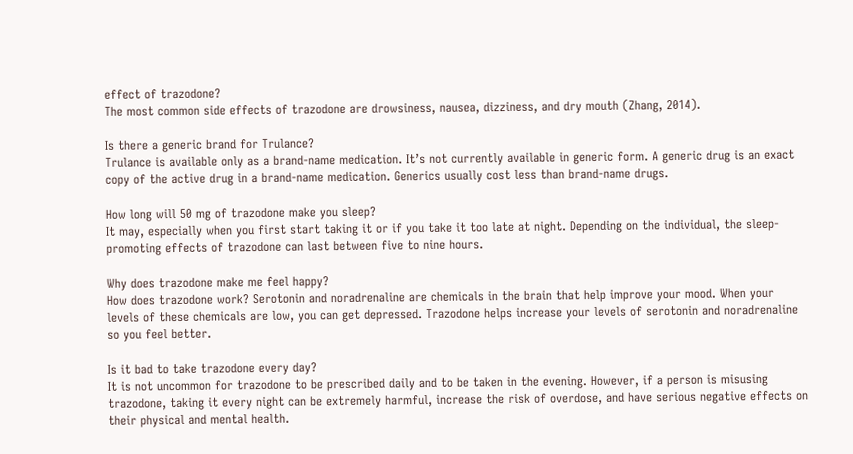effect of trazodone?
The most common side effects of trazodone are drowsiness, nausea, dizziness, and dry mouth (Zhang, 2014).

Is there a generic brand for Trulance?
Trulance is available only as a brand-name medication. It’s not currently available in generic form. A generic drug is an exact copy of the active drug in a brand-name medication. Generics usually cost less than brand-name drugs.

How long will 50 mg of trazodone make you sleep?
It may, especially when you first start taking it or if you take it too late at night. Depending on the individual, the sleep-promoting effects of trazodone can last between five to nine hours.

Why does trazodone make me feel happy?
How does trazodone work? Serotonin and noradrenaline are chemicals in the brain that help improve your mood. When your levels of these chemicals are low, you can get depressed. Trazodone helps increase your levels of serotonin and noradrenaline so you feel better.

Is it bad to take trazodone every day?
It is not uncommon for trazodone to be prescribed daily and to be taken in the evening. However, if a person is misusing trazodone, taking it every night can be extremely harmful, increase the risk of overdose, and have serious negative effects on their physical and mental health.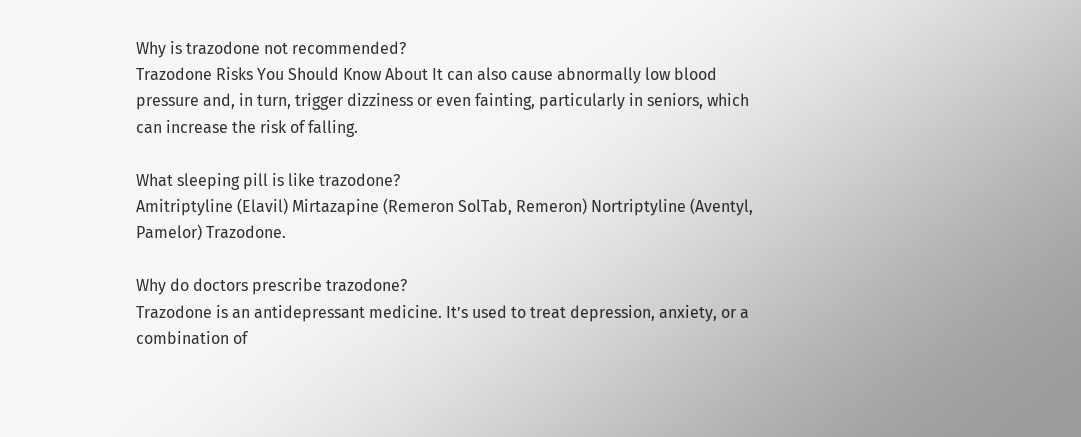Why is trazodone not recommended?
Trazodone Risks You Should Know About It can also cause abnormally low blood pressure and, in turn, trigger dizziness or even fainting, particularly in seniors, which can increase the risk of falling.

What sleeping pill is like trazodone?
Amitriptyline (Elavil) Mirtazapine (Remeron SolTab, Remeron) Nortriptyline (Aventyl, Pamelor) Trazodone.

Why do doctors prescribe trazodone?
Trazodone is an antidepressant medicine. It’s used to treat depression, anxiety, or a combination of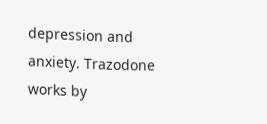depression and anxiety. Trazodone works by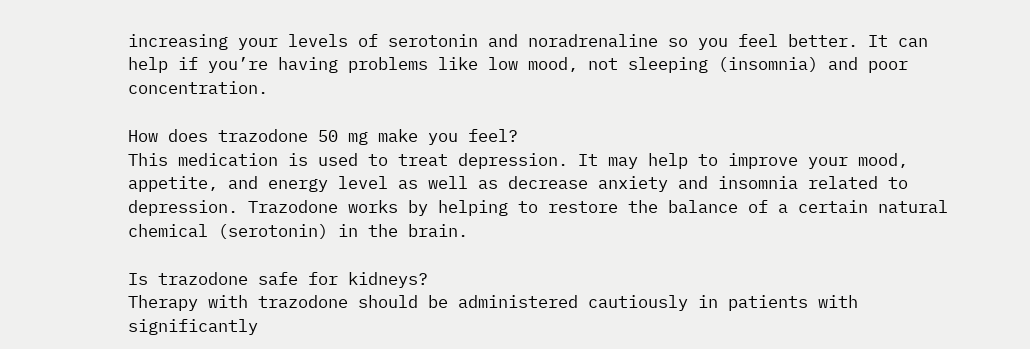increasing your levels of serotonin and noradrenaline so you feel better. It can help if you’re having problems like low mood, not sleeping (insomnia) and poor concentration.

How does trazodone 50 mg make you feel?
This medication is used to treat depression. It may help to improve your mood, appetite, and energy level as well as decrease anxiety and insomnia related to depression. Trazodone works by helping to restore the balance of a certain natural chemical (serotonin) in the brain.

Is trazodone safe for kidneys?
Therapy with trazodone should be administered cautiously in patients with significantly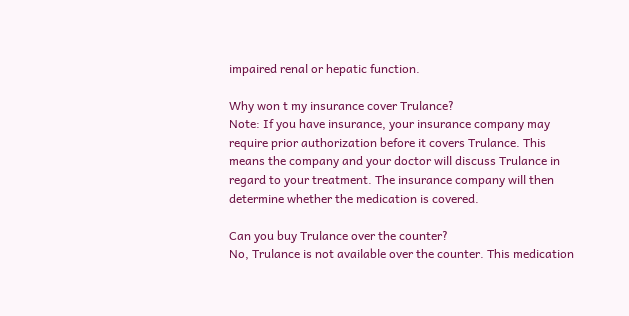impaired renal or hepatic function.

Why won t my insurance cover Trulance?
Note: If you have insurance, your insurance company may require prior authorization before it covers Trulance. This means the company and your doctor will discuss Trulance in regard to your treatment. The insurance company will then determine whether the medication is covered.

Can you buy Trulance over the counter?
No, Trulance is not available over the counter. This medication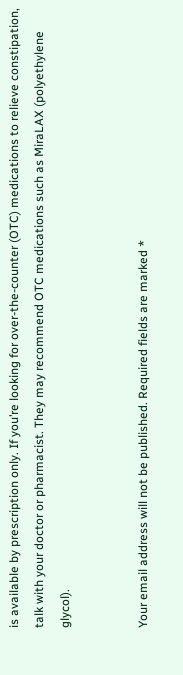is available by prescription only. If you’re looking for over-the-counter (OTC) medications to relieve constipation, talk with your doctor or pharmacist. They may recommend OTC medications such as MiraLAX (polyethylene glycol).


Your email address will not be published. Required fields are marked *